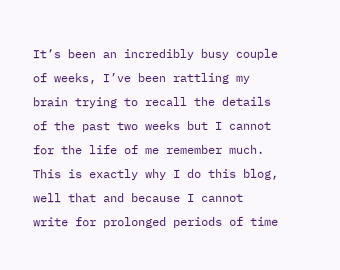It’s been an incredibly busy couple of weeks, I’ve been rattling my brain trying to recall the details of the past two weeks but I cannot for the life of me remember much. This is exactly why I do this blog, well that and because I cannot write for prolonged periods of time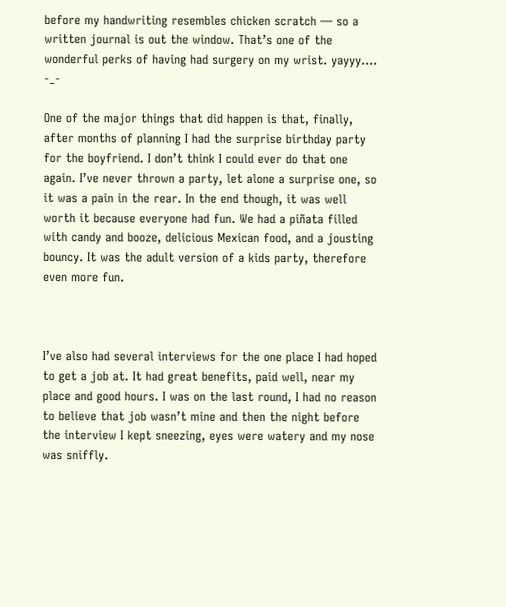before my handwriting resembles chicken scratch — so a written journal is out the window. That’s one of the wonderful perks of having had surgery on my wrist. yayyy…. -_-

One of the major things that did happen is that, finally, after months of planning I had the surprise birthday party for the boyfriend. I don’t think I could ever do that one again. I’ve never thrown a party, let alone a surprise one, so it was a pain in the rear. In the end though, it was well worth it because everyone had fun. We had a piñata filled with candy and booze, delicious Mexican food, and a jousting bouncy. It was the adult version of a kids party, therefore even more fun.



I’ve also had several interviews for the one place I had hoped to get a job at. It had great benefits, paid well, near my place and good hours. I was on the last round, I had no reason to believe that job wasn’t mine and then the night before the interview I kept sneezing, eyes were watery and my nose was sniffly.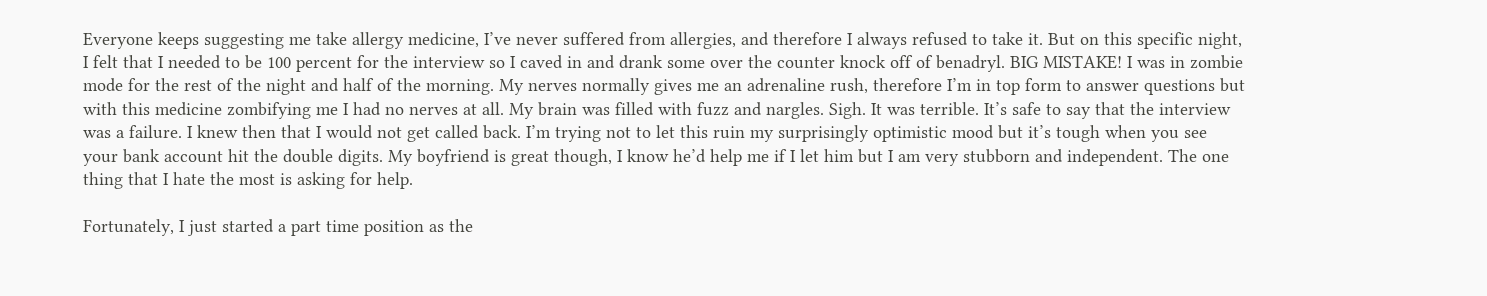Everyone keeps suggesting me take allergy medicine, I’ve never suffered from allergies, and therefore I always refused to take it. But on this specific night, I felt that I needed to be 100 percent for the interview so I caved in and drank some over the counter knock off of benadryl. BIG MISTAKE! I was in zombie mode for the rest of the night and half of the morning. My nerves normally gives me an adrenaline rush, therefore I’m in top form to answer questions but with this medicine zombifying me I had no nerves at all. My brain was filled with fuzz and nargles. Sigh. It was terrible. It’s safe to say that the interview was a failure. I knew then that I would not get called back. I’m trying not to let this ruin my surprisingly optimistic mood but it’s tough when you see your bank account hit the double digits. My boyfriend is great though, I know he’d help me if I let him but I am very stubborn and independent. The one thing that I hate the most is asking for help.

Fortunately, I just started a part time position as the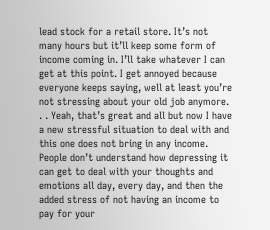lead stock for a retail store. It’s not many hours but it’ll keep some form of income coming in. I’ll take whatever I can get at this point. I get annoyed because everyone keeps saying, well at least you’re not stressing about your old job anymore. . . Yeah, that’s great and all but now I have a new stressful situation to deal with and this one does not bring in any income. People don’t understand how depressing it can get to deal with your thoughts and emotions all day, every day, and then the added stress of not having an income to pay for your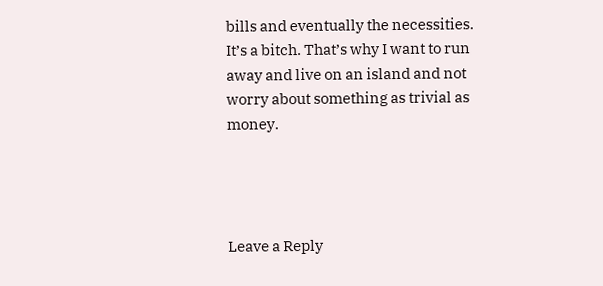bills and eventually the necessities. It’s a bitch. That’s why I want to run away and live on an island and not worry about something as trivial as money.




Leave a Reply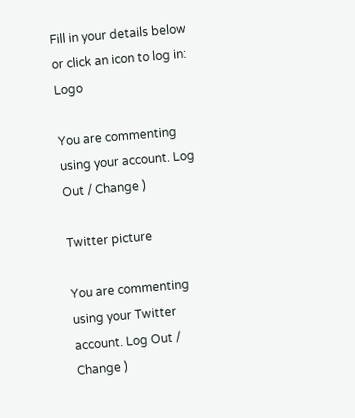Fill in your details below or click an icon to log in: Logo

You are commenting using your account. Log Out / Change )

Twitter picture

You are commenting using your Twitter account. Log Out / Change )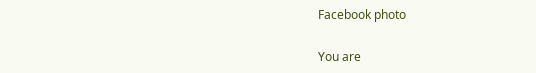Facebook photo

You are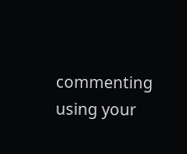commenting using your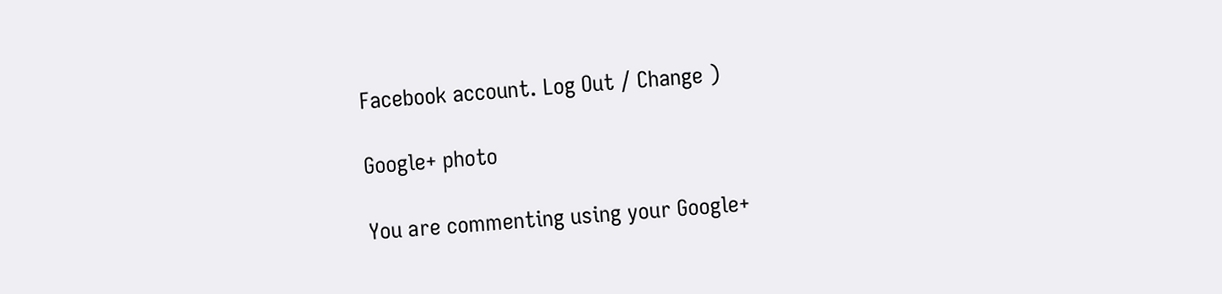Facebook account. Log Out / Change )

Google+ photo

You are commenting using your Google+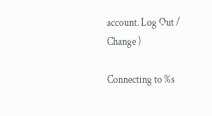account. Log Out / Change )

Connecting to %s